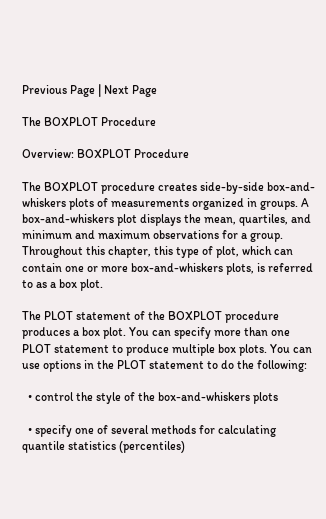Previous Page | Next Page

The BOXPLOT Procedure

Overview: BOXPLOT Procedure

The BOXPLOT procedure creates side-by-side box-and-whiskers plots of measurements organized in groups. A box-and-whiskers plot displays the mean, quartiles, and minimum and maximum observations for a group. Throughout this chapter, this type of plot, which can contain one or more box-and-whiskers plots, is referred to as a box plot.

The PLOT statement of the BOXPLOT procedure produces a box plot. You can specify more than one PLOT statement to produce multiple box plots. You can use options in the PLOT statement to do the following:

  • control the style of the box-and-whiskers plots

  • specify one of several methods for calculating quantile statistics (percentiles)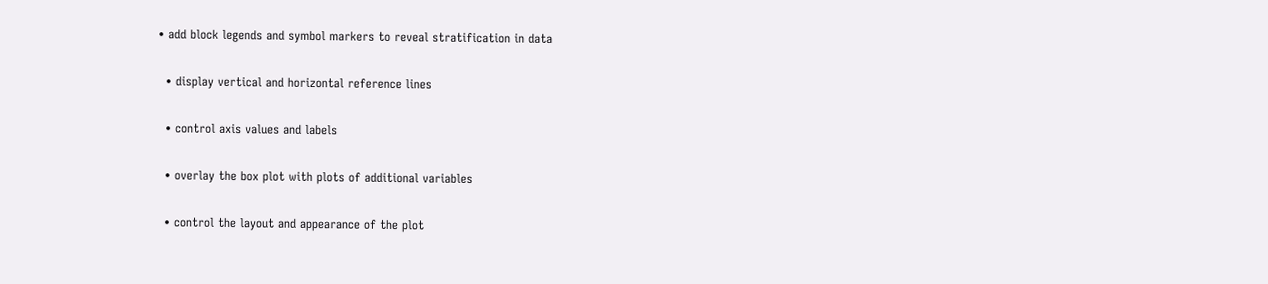• add block legends and symbol markers to reveal stratification in data

  • display vertical and horizontal reference lines

  • control axis values and labels

  • overlay the box plot with plots of additional variables

  • control the layout and appearance of the plot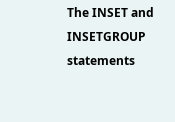The INSET and INSETGROUP statements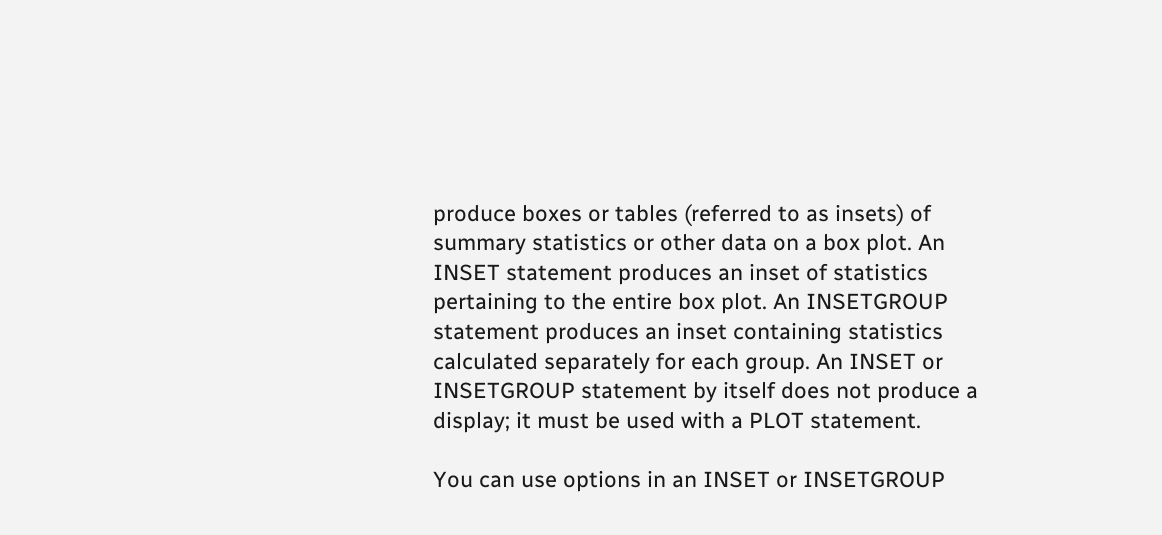produce boxes or tables (referred to as insets) of summary statistics or other data on a box plot. An INSET statement produces an inset of statistics pertaining to the entire box plot. An INSETGROUP statement produces an inset containing statistics calculated separately for each group. An INSET or INSETGROUP statement by itself does not produce a display; it must be used with a PLOT statement.

You can use options in an INSET or INSETGROUP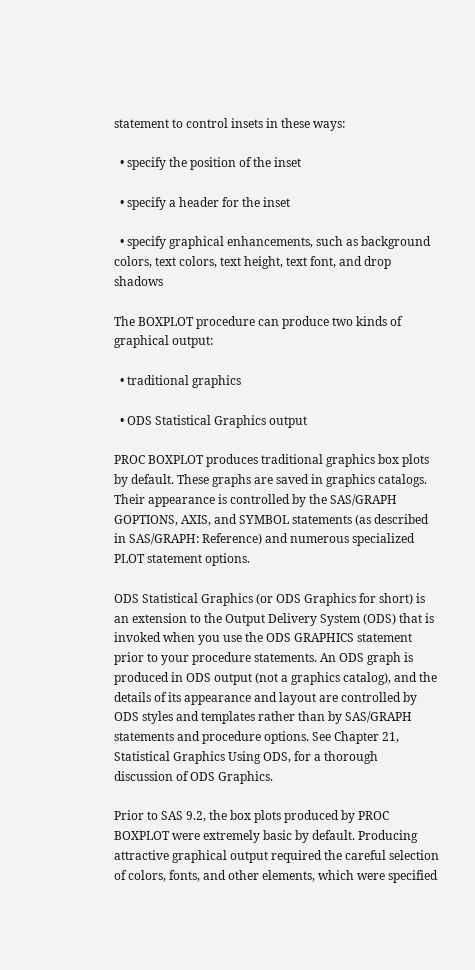statement to control insets in these ways:

  • specify the position of the inset

  • specify a header for the inset

  • specify graphical enhancements, such as background colors, text colors, text height, text font, and drop shadows

The BOXPLOT procedure can produce two kinds of graphical output:

  • traditional graphics

  • ODS Statistical Graphics output

PROC BOXPLOT produces traditional graphics box plots by default. These graphs are saved in graphics catalogs. Their appearance is controlled by the SAS/GRAPH GOPTIONS, AXIS, and SYMBOL statements (as described in SAS/GRAPH: Reference) and numerous specialized PLOT statement options.

ODS Statistical Graphics (or ODS Graphics for short) is an extension to the Output Delivery System (ODS) that is invoked when you use the ODS GRAPHICS statement prior to your procedure statements. An ODS graph is produced in ODS output (not a graphics catalog), and the details of its appearance and layout are controlled by ODS styles and templates rather than by SAS/GRAPH statements and procedure options. See Chapter 21, Statistical Graphics Using ODS, for a thorough discussion of ODS Graphics.

Prior to SAS 9.2, the box plots produced by PROC BOXPLOT were extremely basic by default. Producing attractive graphical output required the careful selection of colors, fonts, and other elements, which were specified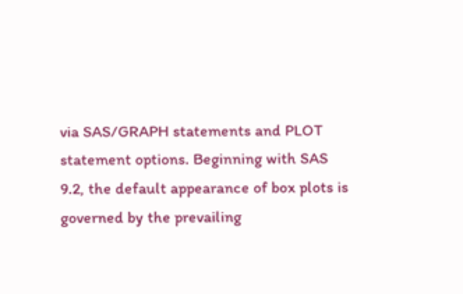via SAS/GRAPH statements and PLOT statement options. Beginning with SAS 9.2, the default appearance of box plots is governed by the prevailing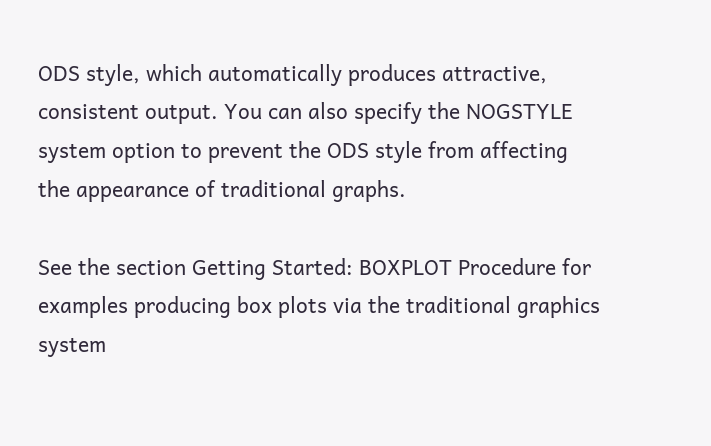ODS style, which automatically produces attractive, consistent output. You can also specify the NOGSTYLE system option to prevent the ODS style from affecting the appearance of traditional graphs.

See the section Getting Started: BOXPLOT Procedure for examples producing box plots via the traditional graphics system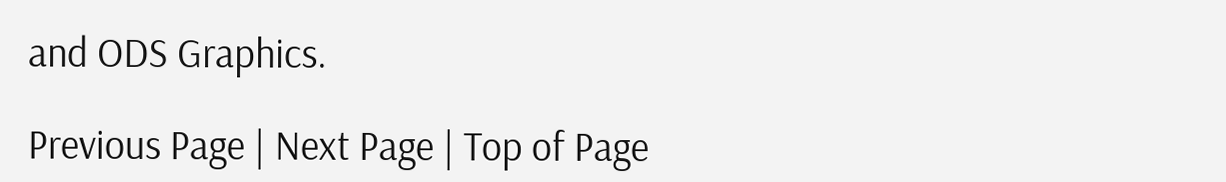and ODS Graphics.

Previous Page | Next Page | Top of Page